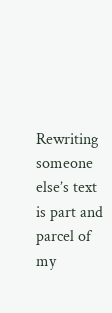Rewriting someone else’s text is part and parcel of my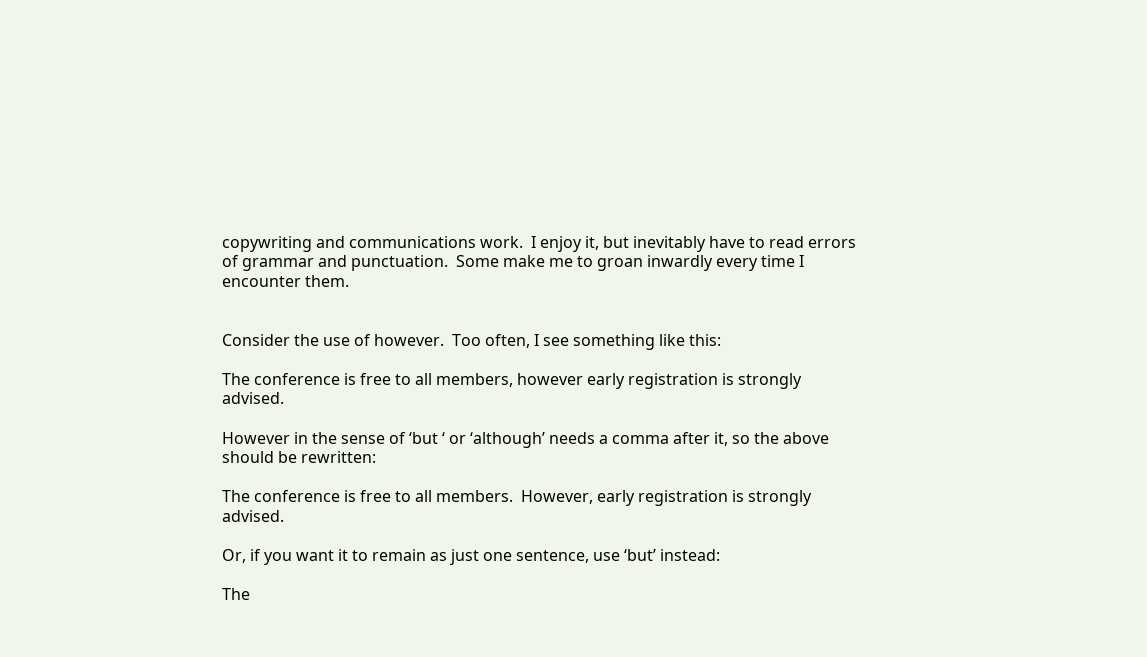copywriting and communications work.  I enjoy it, but inevitably have to read errors of grammar and punctuation.  Some make me to groan inwardly every time I encounter them.


Consider the use of however.  Too often, I see something like this:

The conference is free to all members, however early registration is strongly advised.

However in the sense of ‘but ‘ or ‘although’ needs a comma after it, so the above should be rewritten:

The conference is free to all members.  However, early registration is strongly advised.

Or, if you want it to remain as just one sentence, use ‘but’ instead:

The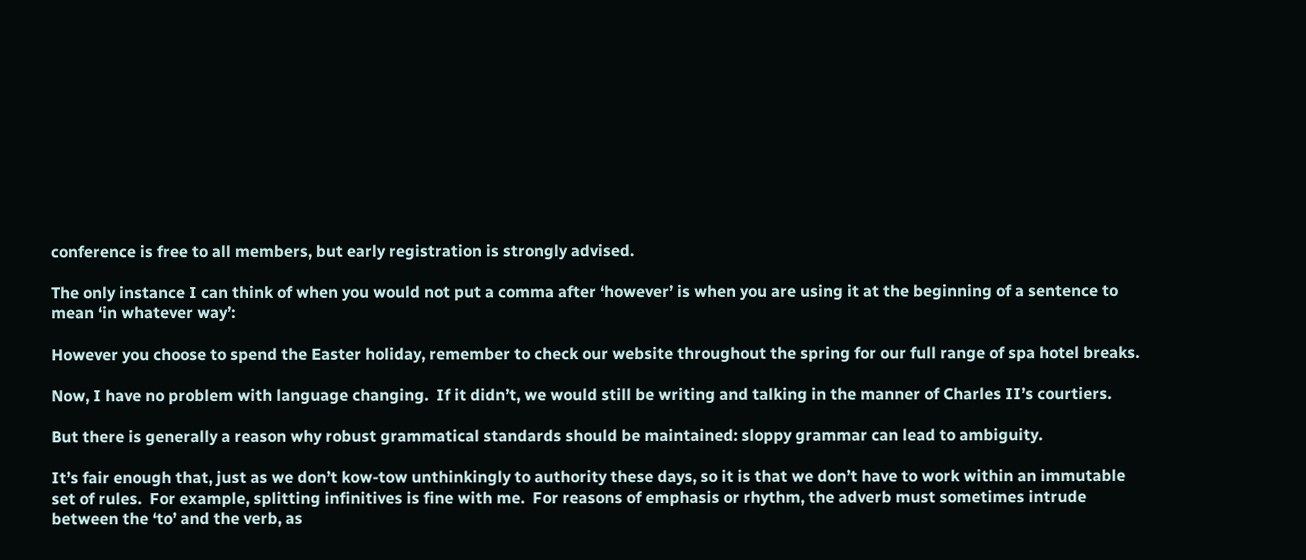conference is free to all members, but early registration is strongly advised.

The only instance I can think of when you would not put a comma after ‘however’ is when you are using it at the beginning of a sentence to mean ‘in whatever way’:

However you choose to spend the Easter holiday, remember to check our website throughout the spring for our full range of spa hotel breaks.

Now, I have no problem with language changing.  If it didn’t, we would still be writing and talking in the manner of Charles II’s courtiers.

But there is generally a reason why robust grammatical standards should be maintained: sloppy grammar can lead to ambiguity.

It’s fair enough that, just as we don’t kow-tow unthinkingly to authority these days, so it is that we don’t have to work within an immutable set of rules.  For example, splitting infinitives is fine with me.  For reasons of emphasis or rhythm, the adverb must sometimes intrude between the ‘to’ and the verb, as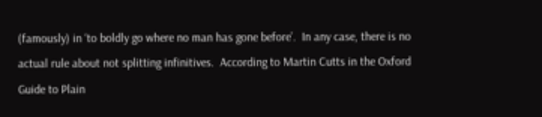(famously) in ‘to boldly go where no man has gone before’.  In any case, there is no actual rule about not splitting infinitives.  According to Martin Cutts in the Oxford Guide to Plain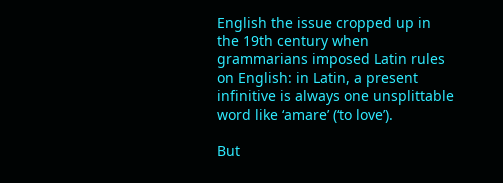English the issue cropped up in the 19th century when grammarians imposed Latin rules on English: in Latin, a present infinitive is always one unsplittable word like ‘amare’ (‘to love’).

But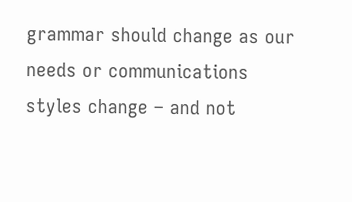grammar should change as our needs or communications styles change – and not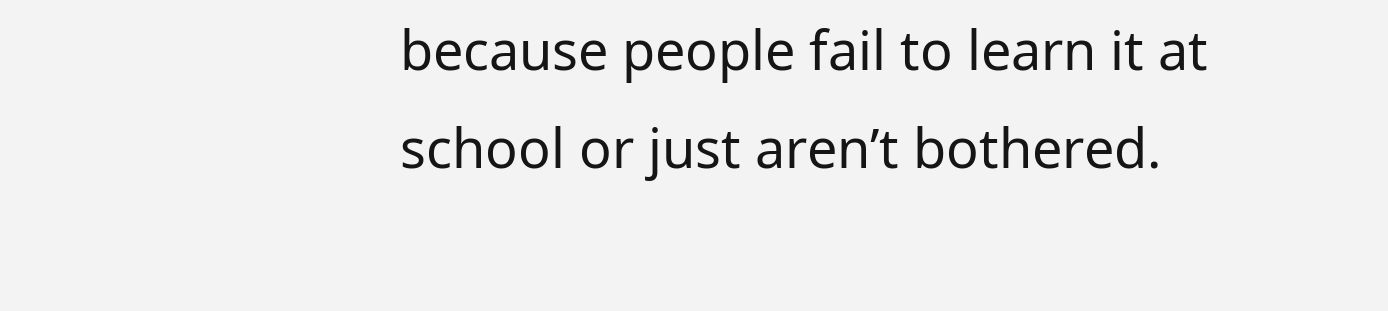because people fail to learn it at school or just aren’t bothered.